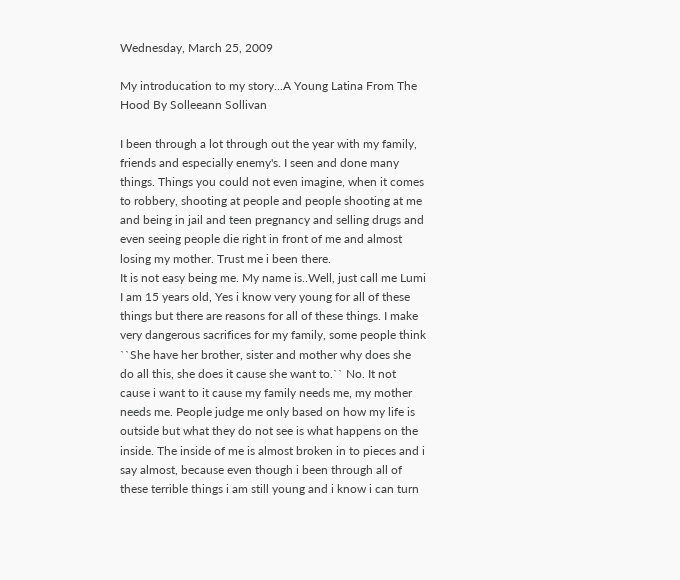Wednesday, March 25, 2009

My introducation to my story...A Young Latina From The Hood By Solleeann Sollivan

I been through a lot through out the year with my family, friends and especially enemy's. I seen and done many things. Things you could not even imagine, when it comes to robbery, shooting at people and people shooting at me and being in jail and teen pregnancy and selling drugs and even seeing people die right in front of me and almost losing my mother. Trust me i been there.
It is not easy being me. My name is..Well, just call me Lumi I am 15 years old, Yes i know very young for all of these things but there are reasons for all of these things. I make very dangerous sacrifices for my family, some people think ``She have her brother, sister and mother why does she do all this, she does it cause she want to.`` No. It not cause i want to it cause my family needs me, my mother needs me. People judge me only based on how my life is outside but what they do not see is what happens on the inside. The inside of me is almost broken in to pieces and i say almost, because even though i been through all of these terrible things i am still young and i know i can turn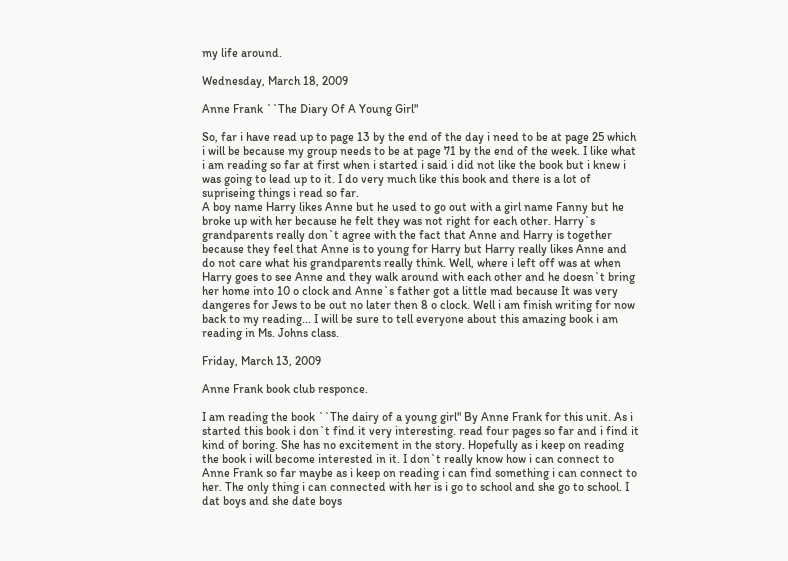my life around.

Wednesday, March 18, 2009

Anne Frank ``The Diary Of A Young Girl"

So, far i have read up to page 13 by the end of the day i need to be at page 25 which i will be because my group needs to be at page 71 by the end of the week. I like what i am reading so far at first when i started i said i did not like the book but i knew i was going to lead up to it. I do very much like this book and there is a lot of supriseing things i read so far.
A boy name Harry likes Anne but he used to go out with a girl name Fanny but he broke up with her because he felt they was not right for each other. Harry`s grandparents really don`t agree with the fact that Anne and Harry is together because they feel that Anne is to young for Harry but Harry really likes Anne and do not care what his grandparents really think. Well, where i left off was at when Harry goes to see Anne and they walk around with each other and he doesn`t bring her home into 10 o clock and Anne`s father got a little mad because It was very dangeres for Jews to be out no later then 8 o clock. Well i am finish writing for now back to my reading... I will be sure to tell everyone about this amazing book i am reading in Ms. Johns class.

Friday, March 13, 2009

Anne Frank book club responce.

I am reading the book ``The dairy of a young girl" By Anne Frank for this unit. As i started this book i don`t find it very interesting. read four pages so far and i find it kind of boring. She has no excitement in the story. Hopefully as i keep on reading the book i will become interested in it. I don`t really know how i can connect to Anne Frank so far maybe as i keep on reading i can find something i can connect to her. The only thing i can connected with her is i go to school and she go to school. I dat boys and she date boys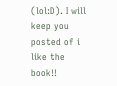(lol:D). I will keep you posted of i like the book!!